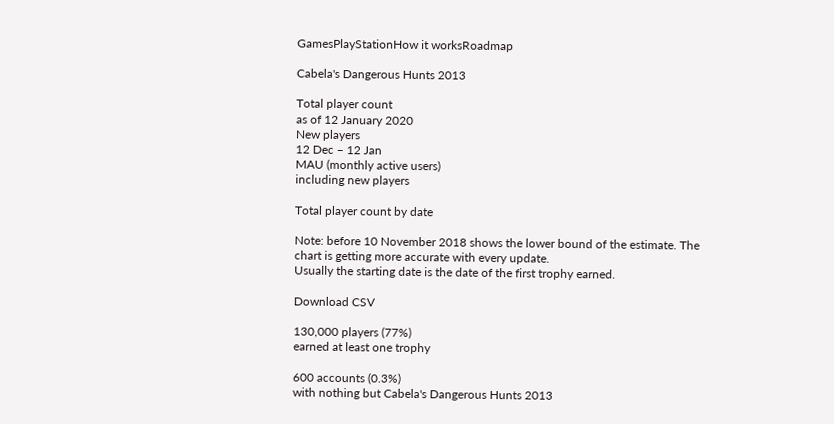GamesPlayStationHow it worksRoadmap

Cabela's Dangerous Hunts 2013

Total player count
as of 12 January 2020
New players
12 Dec – 12 Jan
MAU (monthly active users)
including new players

Total player count by date

Note: before 10 November 2018 shows the lower bound of the estimate. The chart is getting more accurate with every update.
Usually the starting date is the date of the first trophy earned.

Download CSV

130,000 players (77%)
earned at least one trophy

600 accounts (0.3%)
with nothing but Cabela's Dangerous Hunts 2013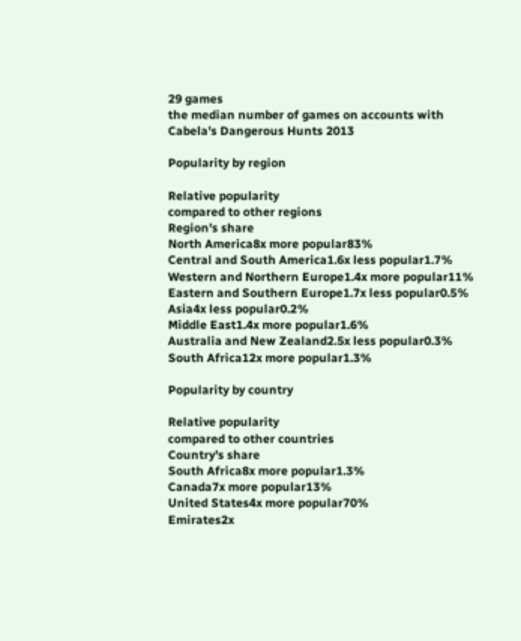29 games
the median number of games on accounts with Cabela's Dangerous Hunts 2013

Popularity by region

Relative popularity
compared to other regions
Region's share
North America8x more popular83%
Central and South America1.6x less popular1.7%
Western and Northern Europe1.4x more popular11%
Eastern and Southern Europe1.7x less popular0.5%
Asia4x less popular0.2%
Middle East1.4x more popular1.6%
Australia and New Zealand2.5x less popular0.3%
South Africa12x more popular1.3%

Popularity by country

Relative popularity
compared to other countries
Country's share
South Africa8x more popular1.3%
Canada7x more popular13%
United States4x more popular70%
Emirates2x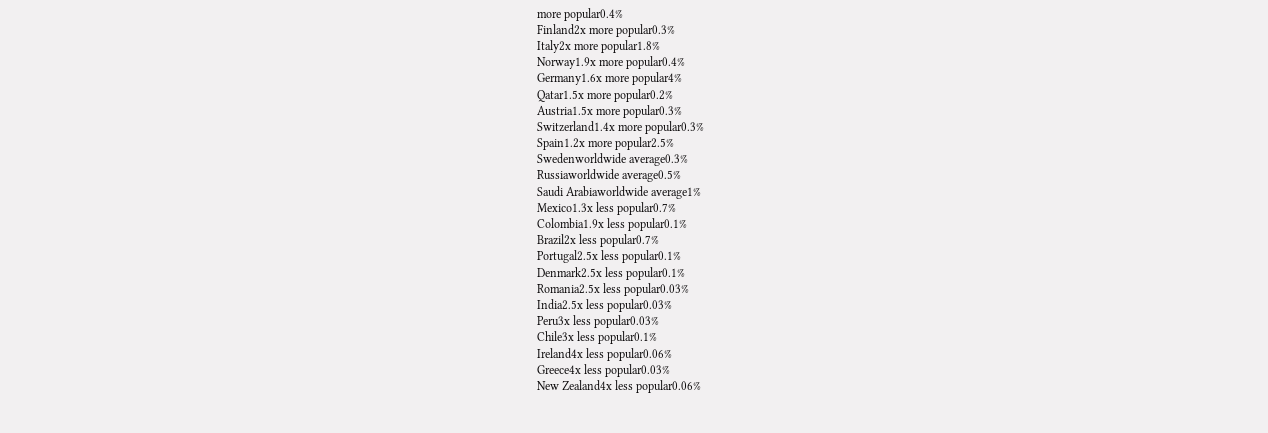more popular0.4%
Finland2x more popular0.3%
Italy2x more popular1.8%
Norway1.9x more popular0.4%
Germany1.6x more popular4%
Qatar1.5x more popular0.2%
Austria1.5x more popular0.3%
Switzerland1.4x more popular0.3%
Spain1.2x more popular2.5%
Swedenworldwide average0.3%
Russiaworldwide average0.5%
Saudi Arabiaworldwide average1%
Mexico1.3x less popular0.7%
Colombia1.9x less popular0.1%
Brazil2x less popular0.7%
Portugal2.5x less popular0.1%
Denmark2.5x less popular0.1%
Romania2.5x less popular0.03%
India2.5x less popular0.03%
Peru3x less popular0.03%
Chile3x less popular0.1%
Ireland4x less popular0.06%
Greece4x less popular0.03%
New Zealand4x less popular0.06%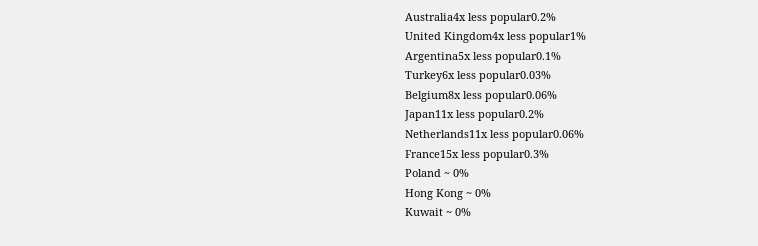Australia4x less popular0.2%
United Kingdom4x less popular1%
Argentina5x less popular0.1%
Turkey6x less popular0.03%
Belgium8x less popular0.06%
Japan11x less popular0.2%
Netherlands11x less popular0.06%
France15x less popular0.3%
Poland ~ 0%
Hong Kong ~ 0%
Kuwait ~ 0%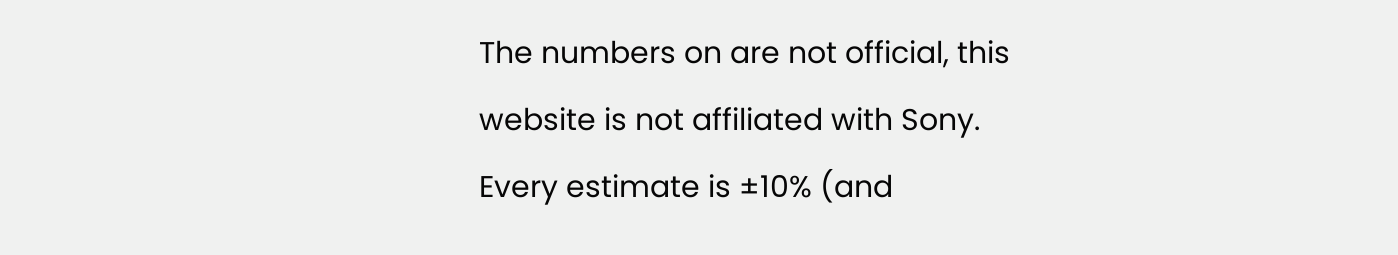The numbers on are not official, this website is not affiliated with Sony.
Every estimate is ±10% (and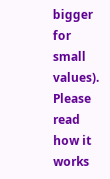bigger for small values).
Please read how it works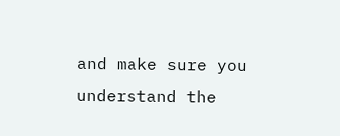and make sure you understand the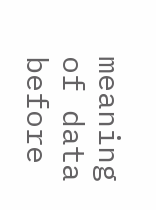meaning of data before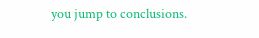you jump to conclusions.